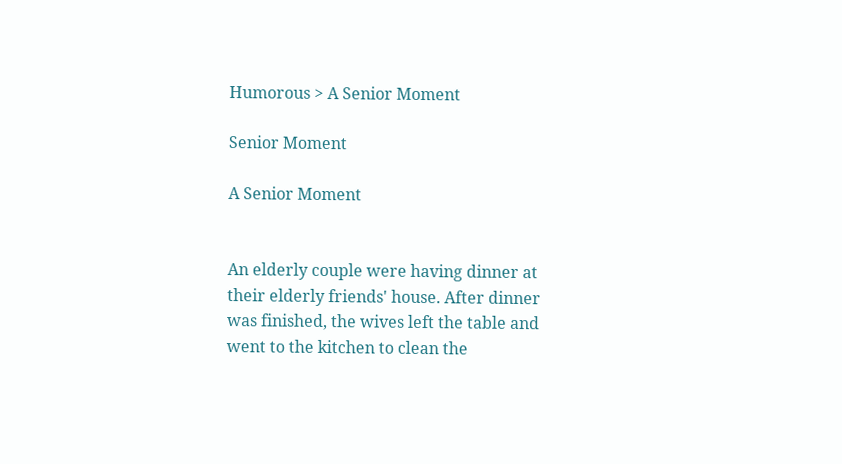Humorous > A Senior Moment

Senior Moment

A Senior Moment


An elderly couple were having dinner at their elderly friends' house. After dinner was finished, the wives left the table and went to the kitchen to clean the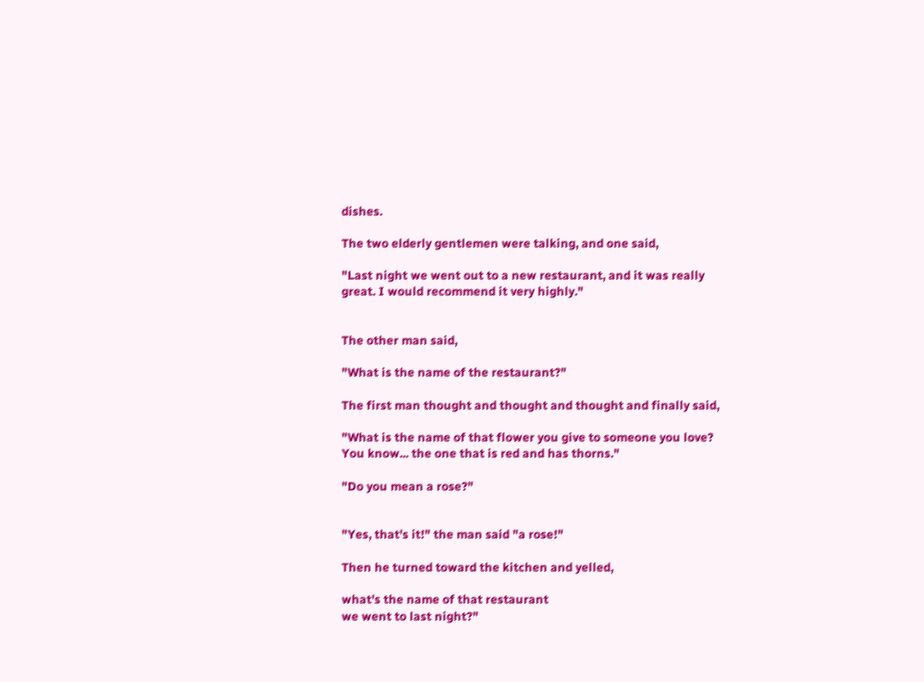dishes.

The two elderly gentlemen were talking, and one said,

"Last night we went out to a new restaurant, and it was really great. I would recommend it very highly."


The other man said,

"What is the name of the restaurant?"

The first man thought and thought and thought and finally said,

"What is the name of that flower you give to someone you love? You know... the one that is red and has thorns."

"Do you mean a rose?"


"Yes, that's it!" the man said "a rose!"

Then he turned toward the kitchen and yelled,

what's the name of that restaurant
we went to last night?"